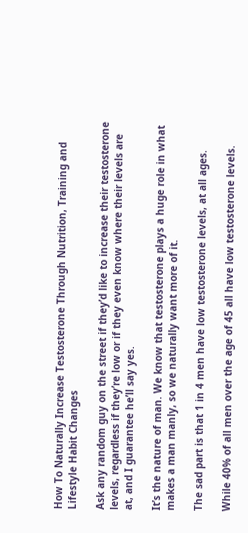How To Naturally Increase Testosterone Through Nutrition, Training and Lifestyle Habit Changes

Ask any random guy on the street if they’d like to increase their testosterone levels, regardless if they’re low or if they even know where their levels are at, and I guarantee he’ll say yes.

It’s the nature of man. We know that testosterone plays a huge role in what makes a man manly, so we naturally want more of it.

The sad part is that 1 in 4 men have low testosterone levels, at all ages.

While 40% of all men over the age of 45 all have low testosterone levels.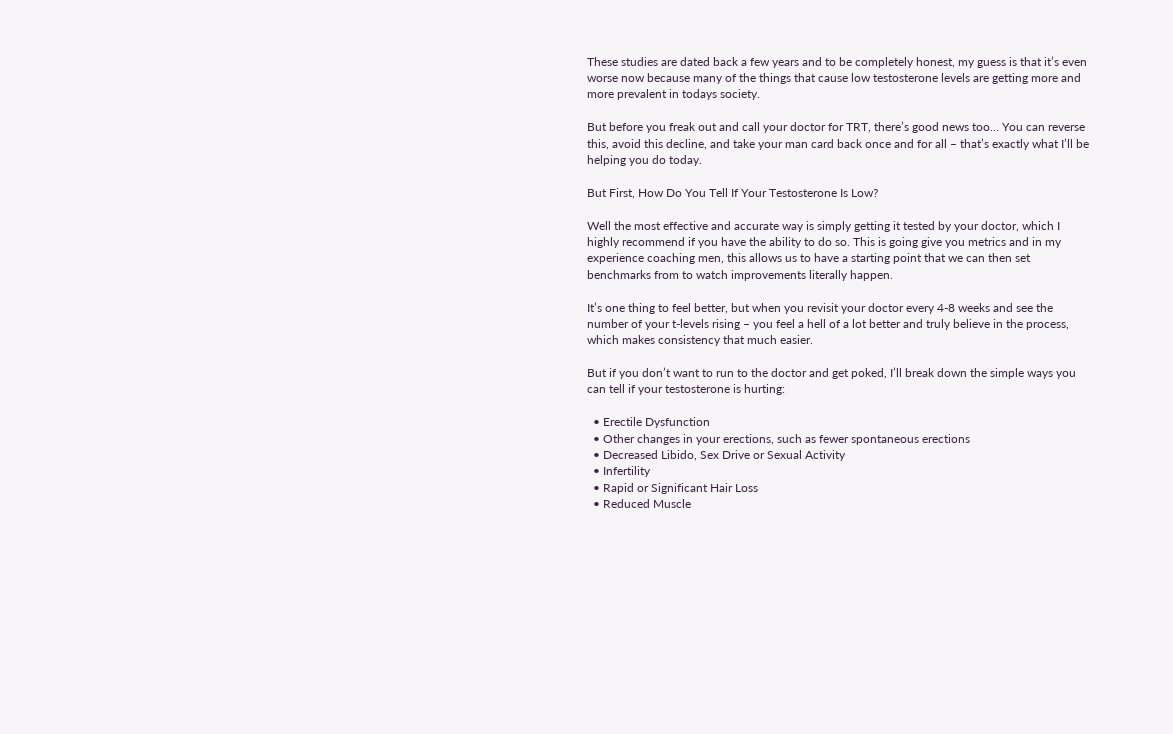These studies are dated back a few years and to be completely honest, my guess is that it’s even worse now because many of the things that cause low testosterone levels are getting more and more prevalent in todays society.

But before you freak out and call your doctor for TRT, there’s good news too… You can reverse this, avoid this decline, and take your man card back once and for all – that’s exactly what I’ll be helping you do today.

But First, How Do You Tell If Your Testosterone Is Low?

Well the most effective and accurate way is simply getting it tested by your doctor, which I highly recommend if you have the ability to do so. This is going give you metrics and in my experience coaching men, this allows us to have a starting point that we can then set benchmarks from to watch improvements literally happen.

It’s one thing to feel better, but when you revisit your doctor every 4-8 weeks and see the number of your t-levels rising – you feel a hell of a lot better and truly believe in the process, which makes consistency that much easier.

But if you don’t want to run to the doctor and get poked, I’ll break down the simple ways you can tell if your testosterone is hurting:

  • Erectile Dysfunction
  • Other changes in your erections, such as fewer spontaneous erections
  • Decreased Libido, Sex Drive or Sexual Activity
  • Infertility
  • Rapid or Significant Hair Loss
  • Reduced Muscle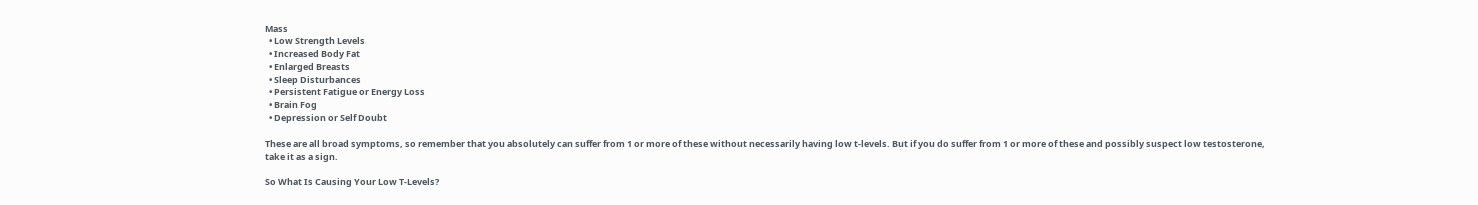Mass
  • Low Strength Levels
  • Increased Body Fat
  • Enlarged Breasts
  • Sleep Disturbances
  • Persistent Fatigue or Energy Loss
  • Brain Fog
  • Depression or Self Doubt

These are all broad symptoms, so remember that you absolutely can suffer from 1 or more of these without necessarily having low t-levels. But if you do suffer from 1 or more of these and possibly suspect low testosterone, take it as a sign.

So What Is Causing Your Low T-Levels?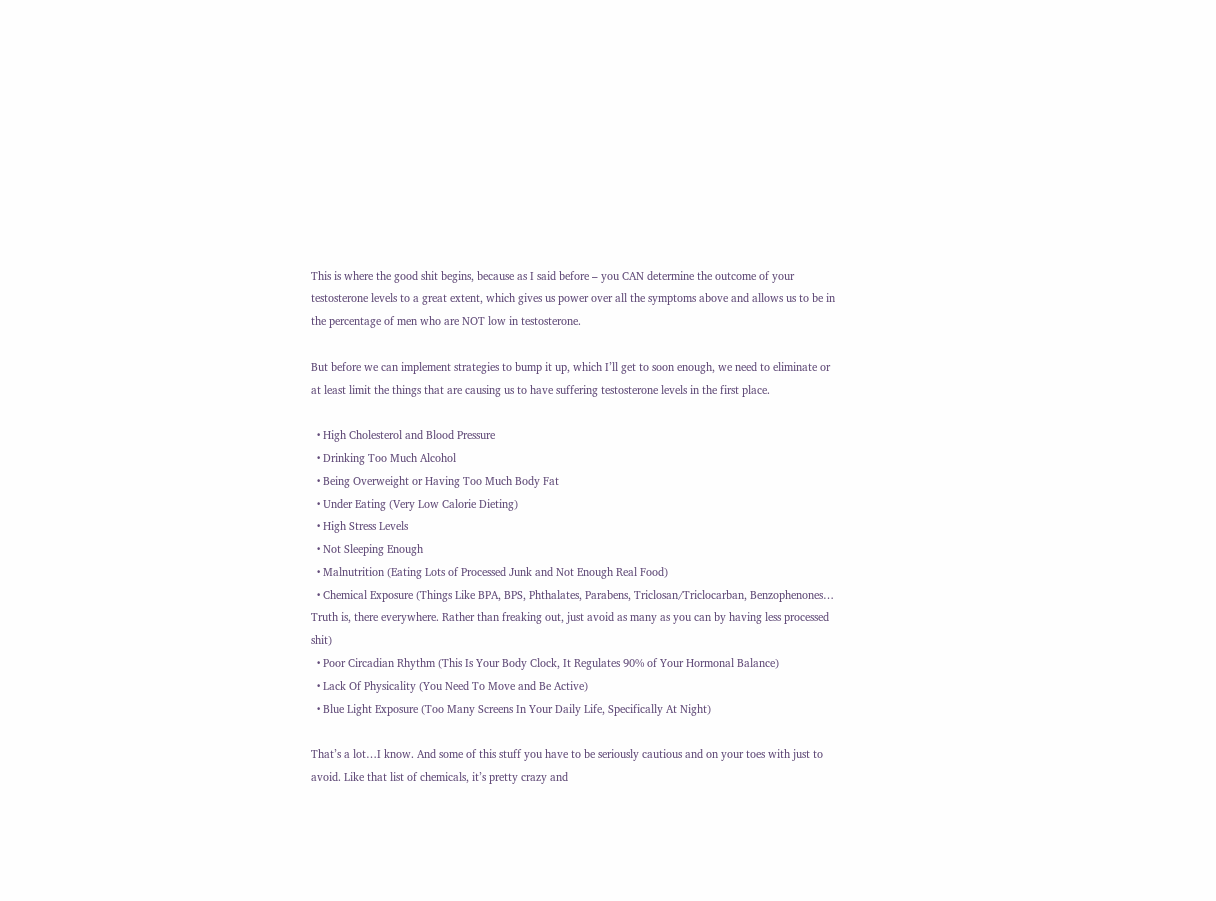This is where the good shit begins, because as I said before – you CAN determine the outcome of your testosterone levels to a great extent, which gives us power over all the symptoms above and allows us to be in the percentage of men who are NOT low in testosterone.

But before we can implement strategies to bump it up, which I’ll get to soon enough, we need to eliminate or at least limit the things that are causing us to have suffering testosterone levels in the first place.

  • High Cholesterol and Blood Pressure
  • Drinking Too Much Alcohol
  • Being Overweight or Having Too Much Body Fat
  • Under Eating (Very Low Calorie Dieting)
  • High Stress Levels
  • Not Sleeping Enough
  • Malnutrition (Eating Lots of Processed Junk and Not Enough Real Food)
  • Chemical Exposure (Things Like BPA, BPS, Phthalates, Parabens, Triclosan/Triclocarban, Benzophenones… Truth is, there everywhere. Rather than freaking out, just avoid as many as you can by having less processed shit)
  • Poor Circadian Rhythm (This Is Your Body Clock, It Regulates 90% of Your Hormonal Balance)
  • Lack Of Physicality (You Need To Move and Be Active)
  • Blue Light Exposure (Too Many Screens In Your Daily Life, Specifically At Night)

That’s a lot…I know. And some of this stuff you have to be seriously cautious and on your toes with just to avoid. Like that list of chemicals, it’s pretty crazy and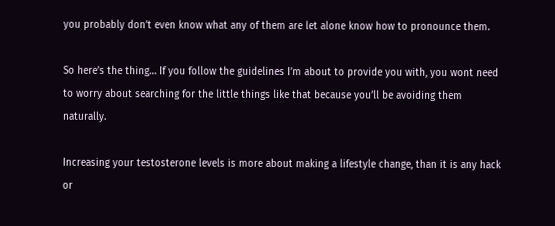you probably don’t even know what any of them are let alone know how to pronounce them.

So here’s the thing… If you follow the guidelines I’m about to provide you with, you wont need to worry about searching for the little things like that because you’ll be avoiding them naturally.

Increasing your testosterone levels is more about making a lifestyle change, than it is any hack or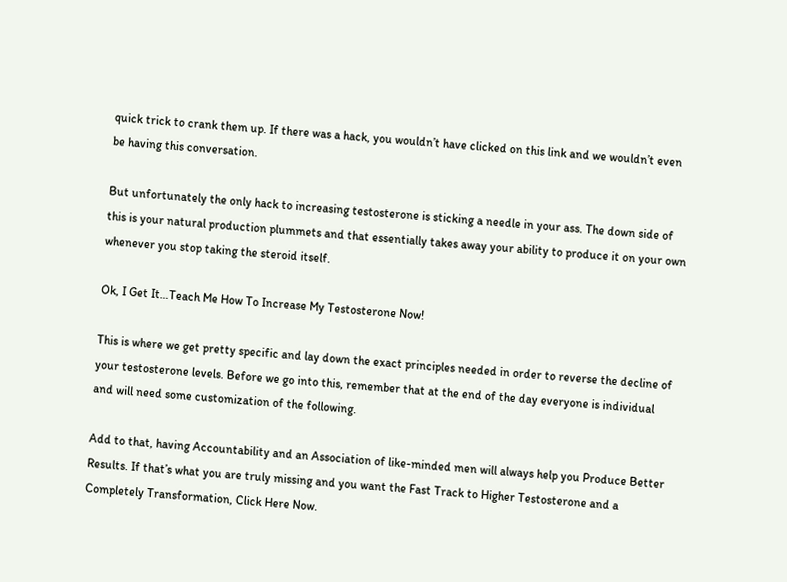quick trick to crank them up. If there was a hack, you wouldn’t have clicked on this link and we wouldn’t even be having this conversation.

But unfortunately the only hack to increasing testosterone is sticking a needle in your ass. The down side of this is your natural production plummets and that essentially takes away your ability to produce it on your own whenever you stop taking the steroid itself.

Ok, I Get It…Teach Me How To Increase My Testosterone Now!

This is where we get pretty specific and lay down the exact principles needed in order to reverse the decline of your testosterone levels. Before we go into this, remember that at the end of the day everyone is individual and will need some customization of the following.

Add to that, having Accountability and an Association of like-minded men will always help you Produce Better Results. If that’s what you are truly missing and you want the Fast Track to Higher Testosterone and a Completely Transformation, Click Here Now.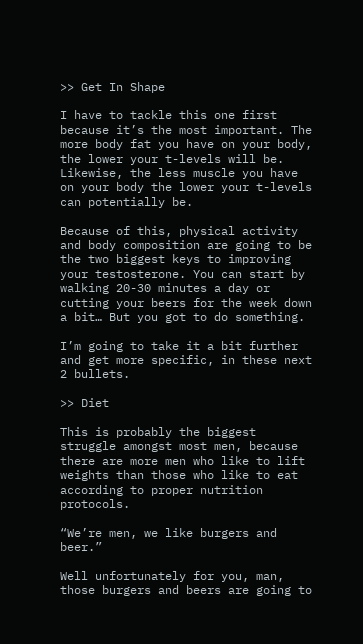>> Get In Shape

I have to tackle this one first because it’s the most important. The more body fat you have on your body, the lower your t-levels will be. Likewise, the less muscle you have on your body the lower your t-levels can potentially be.

Because of this, physical activity and body composition are going to be the two biggest keys to improving your testosterone. You can start by walking 20-30 minutes a day or cutting your beers for the week down a bit… But you got to do something.

I’m going to take it a bit further and get more specific, in these next 2 bullets.

>> Diet

This is probably the biggest struggle amongst most men, because there are more men who like to lift weights than those who like to eat according to proper nutrition protocols.

“We’re men, we like burgers and beer.”

Well unfortunately for you, man, those burgers and beers are going to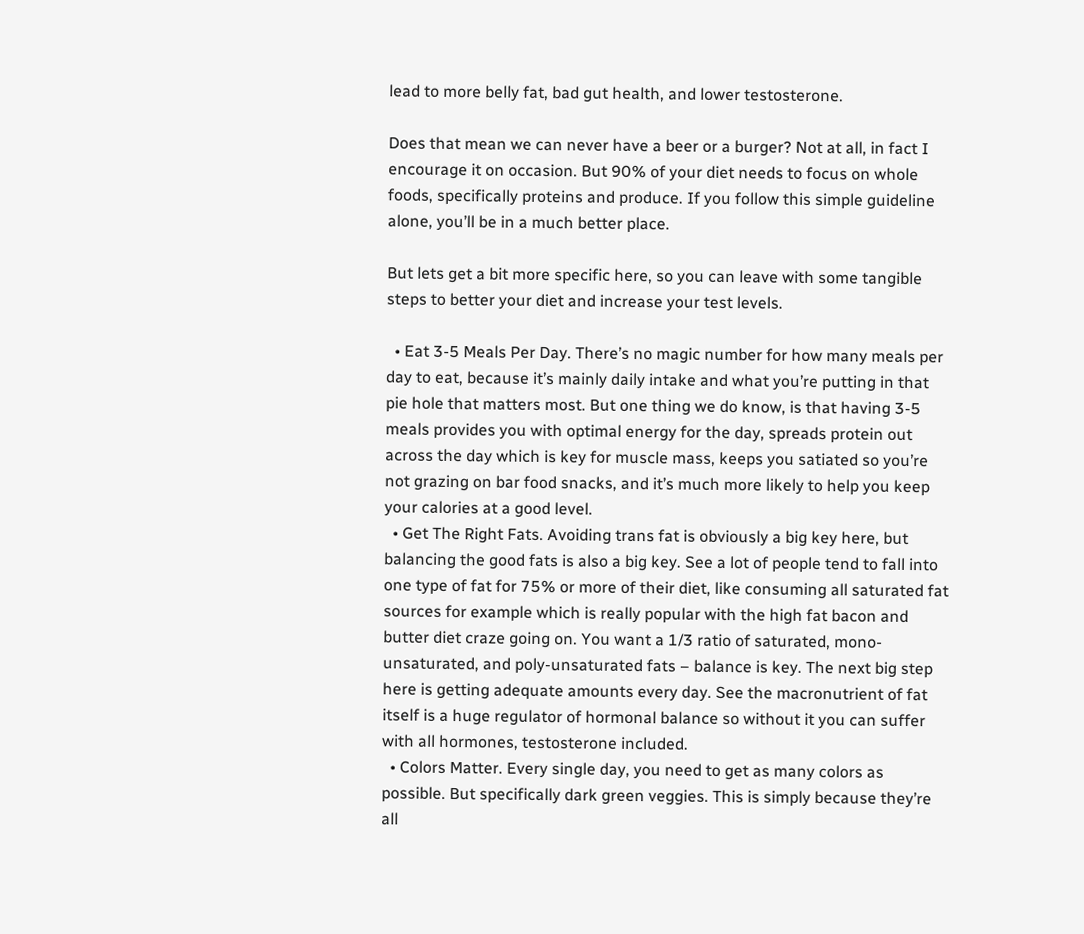lead to more belly fat, bad gut health, and lower testosterone.

Does that mean we can never have a beer or a burger? Not at all, in fact I encourage it on occasion. But 90% of your diet needs to focus on whole foods, specifically proteins and produce. If you follow this simple guideline alone, you’ll be in a much better place.

But lets get a bit more specific here, so you can leave with some tangible steps to better your diet and increase your test levels.

  • Eat 3-5 Meals Per Day. There’s no magic number for how many meals per day to eat, because it’s mainly daily intake and what you’re putting in that pie hole that matters most. But one thing we do know, is that having 3-5 meals provides you with optimal energy for the day, spreads protein out across the day which is key for muscle mass, keeps you satiated so you’re not grazing on bar food snacks, and it’s much more likely to help you keep your calories at a good level.
  • Get The Right Fats. Avoiding trans fat is obviously a big key here, but balancing the good fats is also a big key. See a lot of people tend to fall into one type of fat for 75% or more of their diet, like consuming all saturated fat sources for example which is really popular with the high fat bacon and butter diet craze going on. You want a 1/3 ratio of saturated, mono-unsaturated, and poly-unsaturated fats – balance is key. The next big step here is getting adequate amounts every day. See the macronutrient of fat itself is a huge regulator of hormonal balance so without it you can suffer with all hormones, testosterone included.
  • Colors Matter. Every single day, you need to get as many colors as possible. But specifically dark green veggies. This is simply because they’re all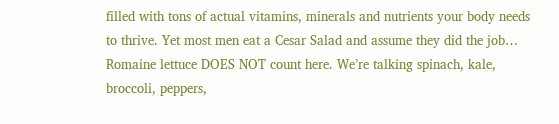filled with tons of actual vitamins, minerals and nutrients your body needs to thrive. Yet most men eat a Cesar Salad and assume they did the job… Romaine lettuce DOES NOT count here. We’re talking spinach, kale, broccoli, peppers,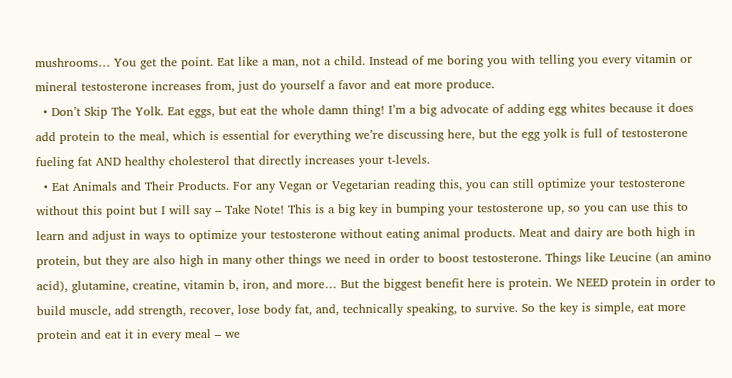mushrooms… You get the point. Eat like a man, not a child. Instead of me boring you with telling you every vitamin or mineral testosterone increases from, just do yourself a favor and eat more produce.
  • Don’t Skip The Yolk. Eat eggs, but eat the whole damn thing! I’m a big advocate of adding egg whites because it does add protein to the meal, which is essential for everything we’re discussing here, but the egg yolk is full of testosterone fueling fat AND healthy cholesterol that directly increases your t-levels.
  • Eat Animals and Their Products. For any Vegan or Vegetarian reading this, you can still optimize your testosterone without this point but I will say – Take Note! This is a big key in bumping your testosterone up, so you can use this to learn and adjust in ways to optimize your testosterone without eating animal products. Meat and dairy are both high in protein, but they are also high in many other things we need in order to boost testosterone. Things like Leucine (an amino acid), glutamine, creatine, vitamin b, iron, and more… But the biggest benefit here is protein. We NEED protein in order to build muscle, add strength, recover, lose body fat, and, technically speaking, to survive. So the key is simple, eat more protein and eat it in every meal – we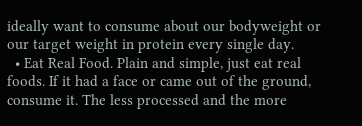ideally want to consume about our bodyweight or our target weight in protein every single day.
  • Eat Real Food. Plain and simple, just eat real foods. If it had a face or came out of the ground, consume it. The less processed and the more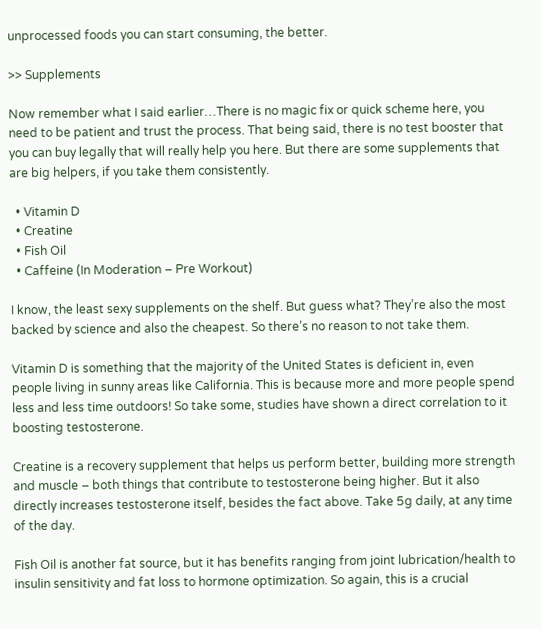unprocessed foods you can start consuming, the better.

>> Supplements

Now remember what I said earlier…There is no magic fix or quick scheme here, you need to be patient and trust the process. That being said, there is no test booster that you can buy legally that will really help you here. But there are some supplements that are big helpers, if you take them consistently.

  • Vitamin D
  • Creatine
  • Fish Oil
  • Caffeine (In Moderation – Pre Workout)

I know, the least sexy supplements on the shelf. But guess what? They’re also the most backed by science and also the cheapest. So there’s no reason to not take them.

Vitamin D is something that the majority of the United States is deficient in, even people living in sunny areas like California. This is because more and more people spend less and less time outdoors! So take some, studies have shown a direct correlation to it boosting testosterone.

Creatine is a recovery supplement that helps us perform better, building more strength and muscle – both things that contribute to testosterone being higher. But it also directly increases testosterone itself, besides the fact above. Take 5g daily, at any time of the day.

Fish Oil is another fat source, but it has benefits ranging from joint lubrication/health to insulin sensitivity and fat loss to hormone optimization. So again, this is a crucial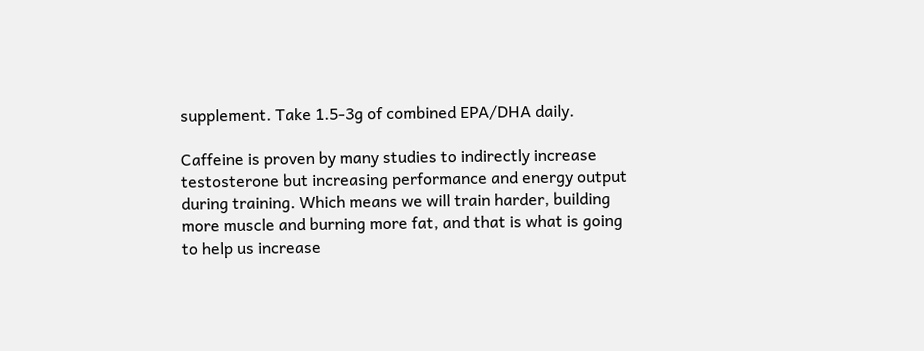supplement. Take 1.5-3g of combined EPA/DHA daily.

Caffeine is proven by many studies to indirectly increase testosterone but increasing performance and energy output during training. Which means we will train harder, building more muscle and burning more fat, and that is what is going to help us increase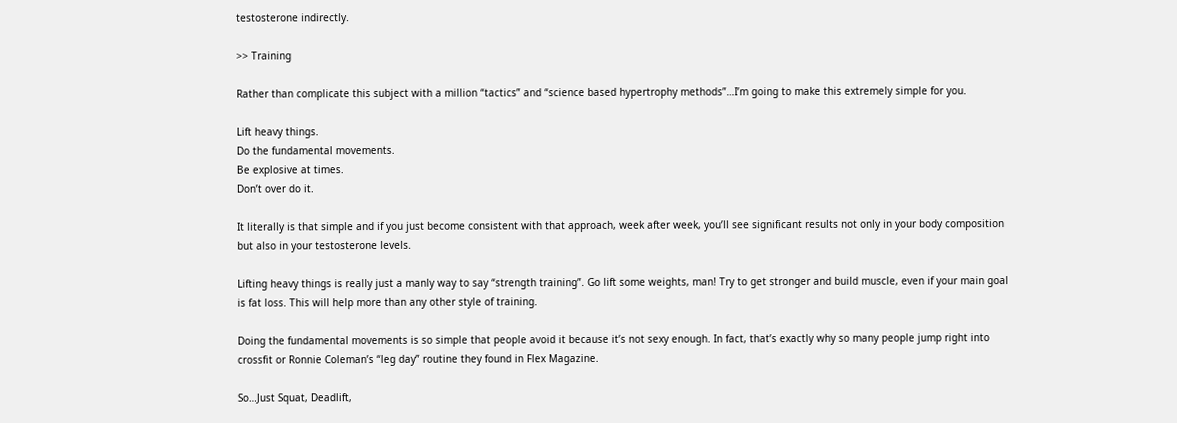testosterone indirectly.

>> Training

Rather than complicate this subject with a million “tactics” and “science based hypertrophy methods”…I’m going to make this extremely simple for you.

Lift heavy things.
Do the fundamental movements.
Be explosive at times.
Don’t over do it.

It literally is that simple and if you just become consistent with that approach, week after week, you’ll see significant results not only in your body composition but also in your testosterone levels.

Lifting heavy things is really just a manly way to say “strength training”. Go lift some weights, man! Try to get stronger and build muscle, even if your main goal is fat loss. This will help more than any other style of training.

Doing the fundamental movements is so simple that people avoid it because it’s not sexy enough. In fact, that’s exactly why so many people jump right into crossfit or Ronnie Coleman’s “leg day” routine they found in Flex Magazine.

So…Just Squat, Deadlift,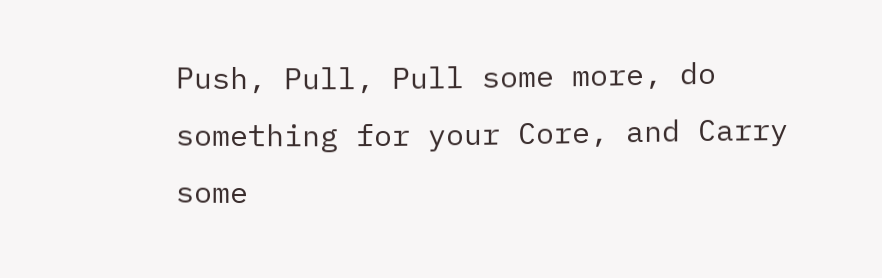Push, Pull, Pull some more, do something for your Core, and Carry some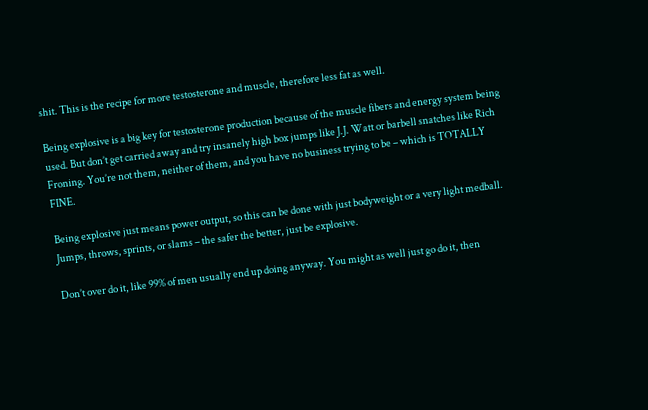shit. This is the recipe for more testosterone and muscle, therefore less fat as well.

Being explosive is a big key for testosterone production because of the muscle fibers and energy system being used. But don’t get carried away and try insanely high box jumps like J.J. Watt or barbell snatches like Rich Froning. You’re not them, neither of them, and you have no business trying to be – which is TOTALLY FINE.

Being explosive just means power output, so this can be done with just bodyweight or a very light medball. Jumps, throws, sprints, or slams – the safer the better, just be explosive.

Don’t over do it, like 99% of men usually end up doing anyway. You might as well just go do it, then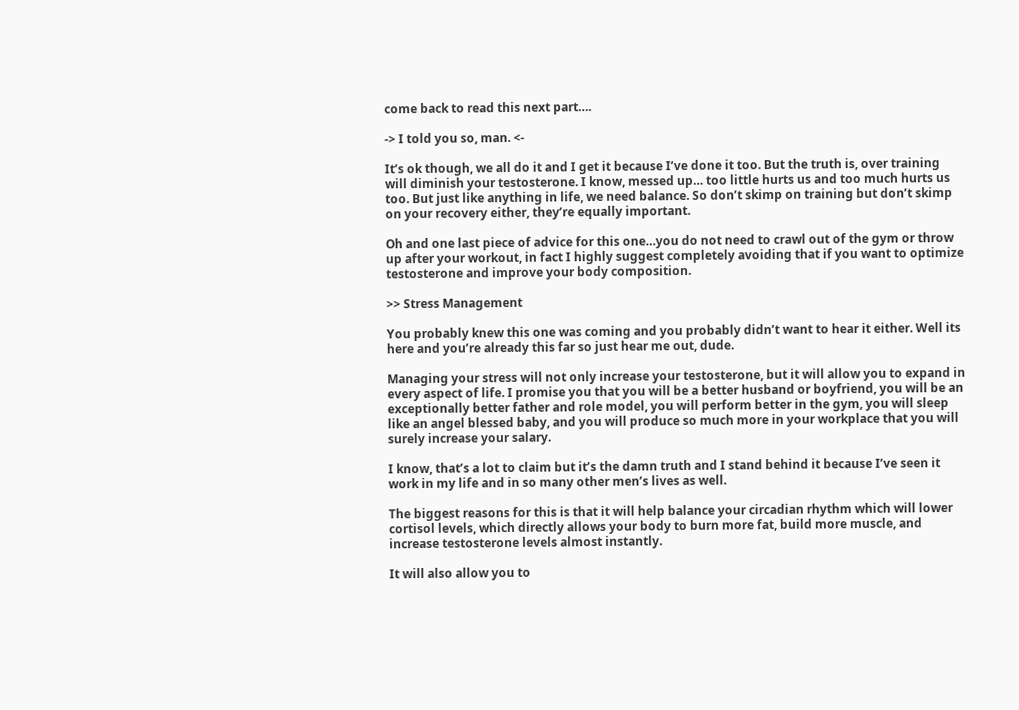come back to read this next part….

-> I told you so, man. <-

It’s ok though, we all do it and I get it because I’ve done it too. But the truth is, over training will diminish your testosterone. I know, messed up… too little hurts us and too much hurts us too. But just like anything in life, we need balance. So don’t skimp on training but don’t skimp on your recovery either, they’re equally important.

Oh and one last piece of advice for this one…you do not need to crawl out of the gym or throw up after your workout, in fact I highly suggest completely avoiding that if you want to optimize testosterone and improve your body composition.

>> Stress Management

You probably knew this one was coming and you probably didn’t want to hear it either. Well its here and you’re already this far so just hear me out, dude.

Managing your stress will not only increase your testosterone, but it will allow you to expand in every aspect of life. I promise you that you will be a better husband or boyfriend, you will be an exceptionally better father and role model, you will perform better in the gym, you will sleep like an angel blessed baby, and you will produce so much more in your workplace that you will surely increase your salary.

I know, that’s a lot to claim but it’s the damn truth and I stand behind it because I’ve seen it work in my life and in so many other men’s lives as well.

The biggest reasons for this is that it will help balance your circadian rhythm which will lower cortisol levels, which directly allows your body to burn more fat, build more muscle, and increase testosterone levels almost instantly.

It will also allow you to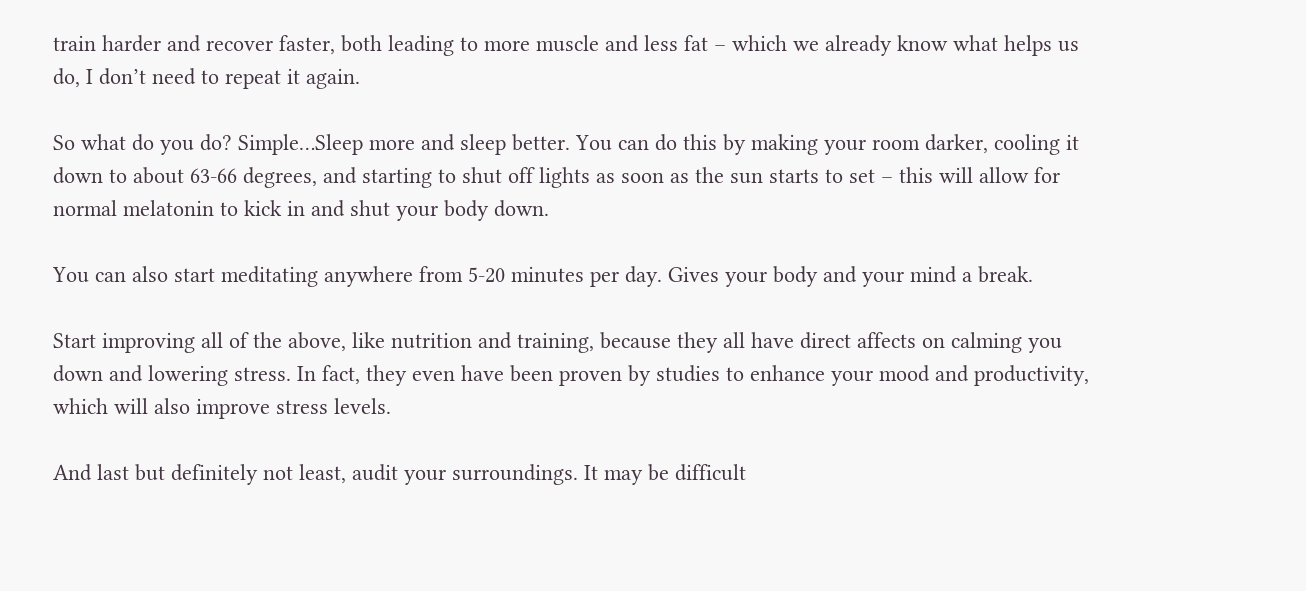train harder and recover faster, both leading to more muscle and less fat – which we already know what helps us do, I don’t need to repeat it again.

So what do you do? Simple…Sleep more and sleep better. You can do this by making your room darker, cooling it down to about 63-66 degrees, and starting to shut off lights as soon as the sun starts to set – this will allow for normal melatonin to kick in and shut your body down.

You can also start meditating anywhere from 5-20 minutes per day. Gives your body and your mind a break.

Start improving all of the above, like nutrition and training, because they all have direct affects on calming you down and lowering stress. In fact, they even have been proven by studies to enhance your mood and productivity, which will also improve stress levels.

And last but definitely not least, audit your surroundings. It may be difficult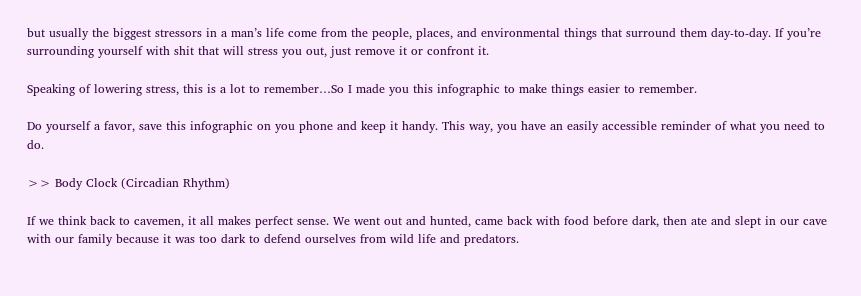but usually the biggest stressors in a man’s life come from the people, places, and environmental things that surround them day-to-day. If you’re surrounding yourself with shit that will stress you out, just remove it or confront it.

Speaking of lowering stress, this is a lot to remember…So I made you this infographic to make things easier to remember.

Do yourself a favor, save this infographic on you phone and keep it handy. This way, you have an easily accessible reminder of what you need to do.

>> Body Clock (Circadian Rhythm)

If we think back to cavemen, it all makes perfect sense. We went out and hunted, came back with food before dark, then ate and slept in our cave with our family because it was too dark to defend ourselves from wild life and predators.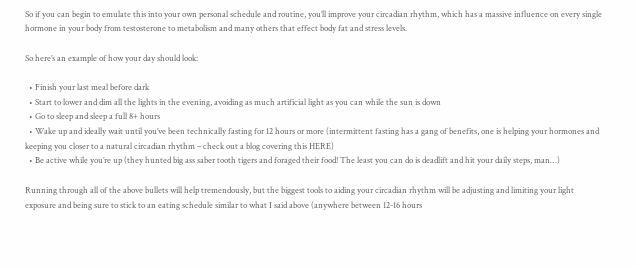So if you can begin to emulate this into your own personal schedule and routine, you’ll improve your circadian rhythm, which has a massive influence on every single hormone in your body from testosterone to metabolism and many others that effect body fat and stress levels.

So here’s an example of how your day should look:

  • Finish your last meal before dark
  • Start to lower and dim all the lights in the evening, avoiding as much artificial light as you can while the sun is down
  • Go to sleep and sleep a full 8+ hours
  • Wake up and ideally wait until you’ve been technically fasting for 12 hours or more (intermittent fasting has a gang of benefits, one is helping your hormones and keeping you closer to a natural circadian rhythm – check out a blog covering this HERE)
  • Be active while you’re up (they hunted big ass saber tooth tigers and foraged their food! The least you can do is deadlift and hit your daily steps, man…)

Running through all of the above bullets will help tremendously, but the biggest tools to aiding your circadian rhythm will be adjusting and limiting your light exposure and being sure to stick to an eating schedule similar to what I said above (anywhere between 12-16 hours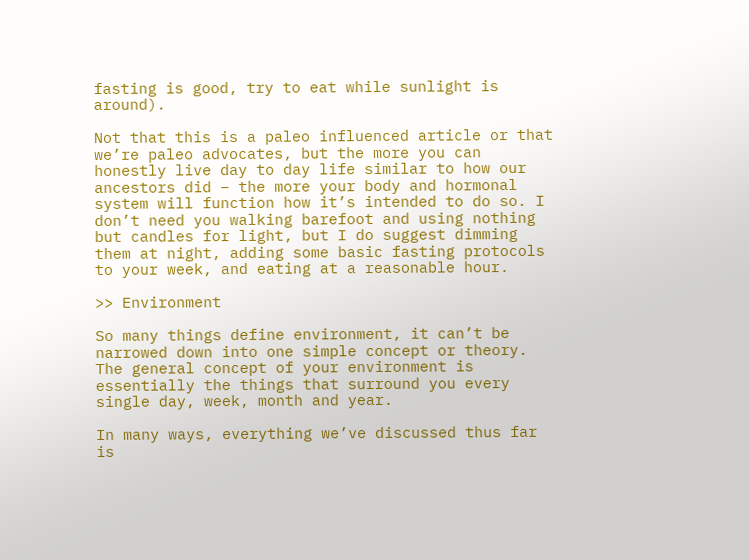fasting is good, try to eat while sunlight is around).

Not that this is a paleo influenced article or that we’re paleo advocates, but the more you can honestly live day to day life similar to how our ancestors did – the more your body and hormonal system will function how it’s intended to do so. I don’t need you walking barefoot and using nothing but candles for light, but I do suggest dimming them at night, adding some basic fasting protocols to your week, and eating at a reasonable hour.

>> Environment

So many things define environment, it can’t be narrowed down into one simple concept or theory. The general concept of your environment is essentially the things that surround you every single day, week, month and year.

In many ways, everything we’ve discussed thus far is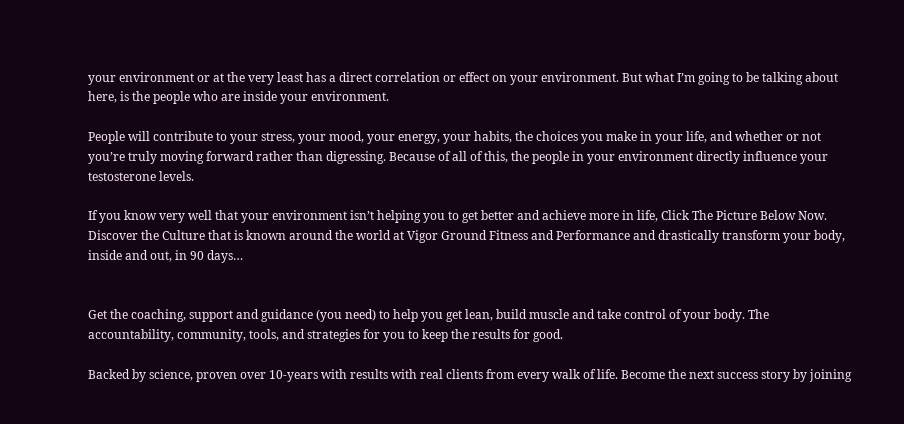your environment or at the very least has a direct correlation or effect on your environment. But what I’m going to be talking about here, is the people who are inside your environment.

People will contribute to your stress, your mood, your energy, your habits, the choices you make in your life, and whether or not you’re truly moving forward rather than digressing. Because of all of this, the people in your environment directly influence your testosterone levels.

If you know very well that your environment isn’t helping you to get better and achieve more in life, Click The Picture Below Now. Discover the Culture that is known around the world at Vigor Ground Fitness and Performance and drastically transform your body, inside and out, in 90 days…


Get the coaching, support and guidance (you need) to help you get lean, build muscle and take control of your body. The accountability, community, tools, and strategies for you to keep the results for good.

Backed by science, proven over 10-years with results with real clients from every walk of life. Become the next success story by joining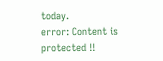today.
error: Content is protected !!